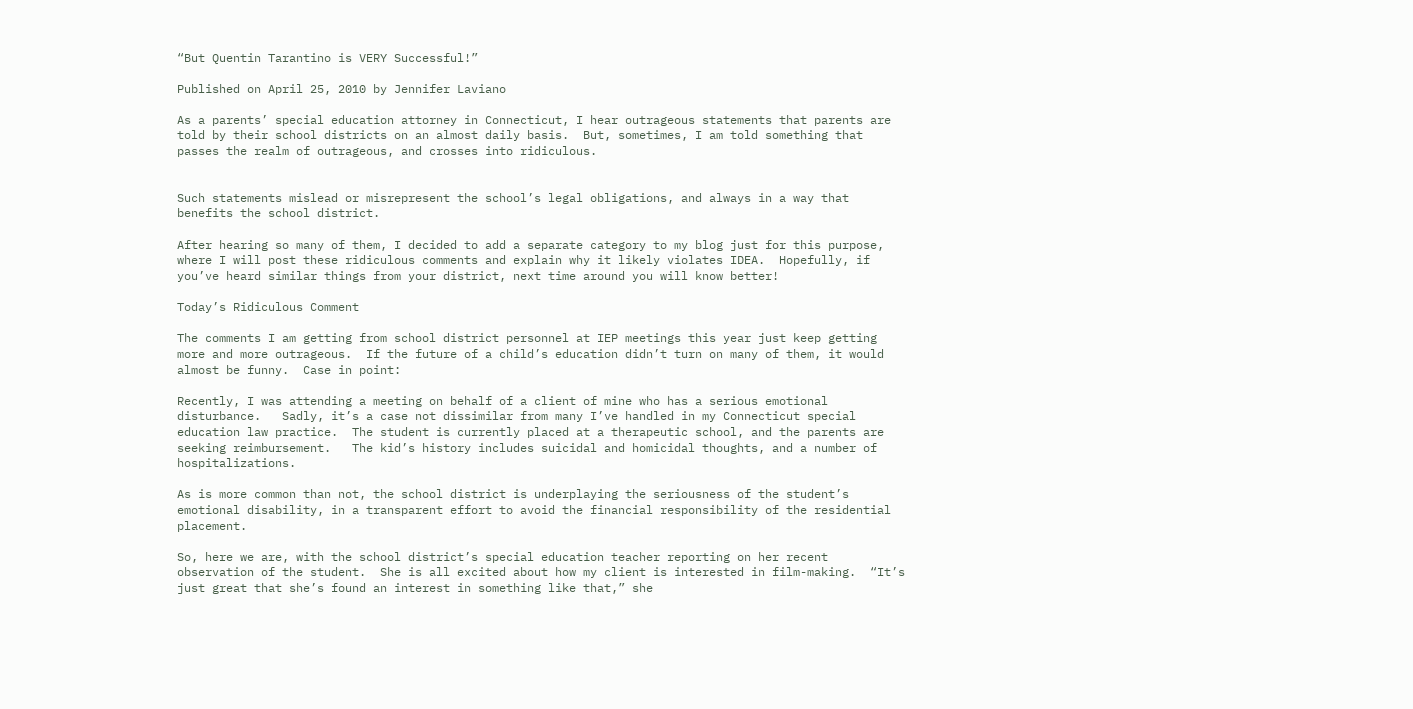“But Quentin Tarantino is VERY Successful!”

Published on April 25, 2010 by Jennifer Laviano

As a parents’ special education attorney in Connecticut, I hear outrageous statements that parents are told by their school districts on an almost daily basis.  But, sometimes, I am told something that passes the realm of outrageous, and crosses into ridiculous.


Such statements mislead or misrepresent the school’s legal obligations, and always in a way that benefits the school district.

After hearing so many of them, I decided to add a separate category to my blog just for this purpose, where I will post these ridiculous comments and explain why it likely violates IDEA.  Hopefully, if you’ve heard similar things from your district, next time around you will know better!

Today’s Ridiculous Comment

The comments I am getting from school district personnel at IEP meetings this year just keep getting more and more outrageous.  If the future of a child’s education didn’t turn on many of them, it would almost be funny.  Case in point:

Recently, I was attending a meeting on behalf of a client of mine who has a serious emotional disturbance.   Sadly, it’s a case not dissimilar from many I’ve handled in my Connecticut special education law practice.  The student is currently placed at a therapeutic school, and the parents are seeking reimbursement.   The kid’s history includes suicidal and homicidal thoughts, and a number of hospitalizations.

As is more common than not, the school district is underplaying the seriousness of the student’s emotional disability, in a transparent effort to avoid the financial responsibility of the residential placement.

So, here we are, with the school district’s special education teacher reporting on her recent observation of the student.  She is all excited about how my client is interested in film-making.  “It’s just great that she’s found an interest in something like that,” she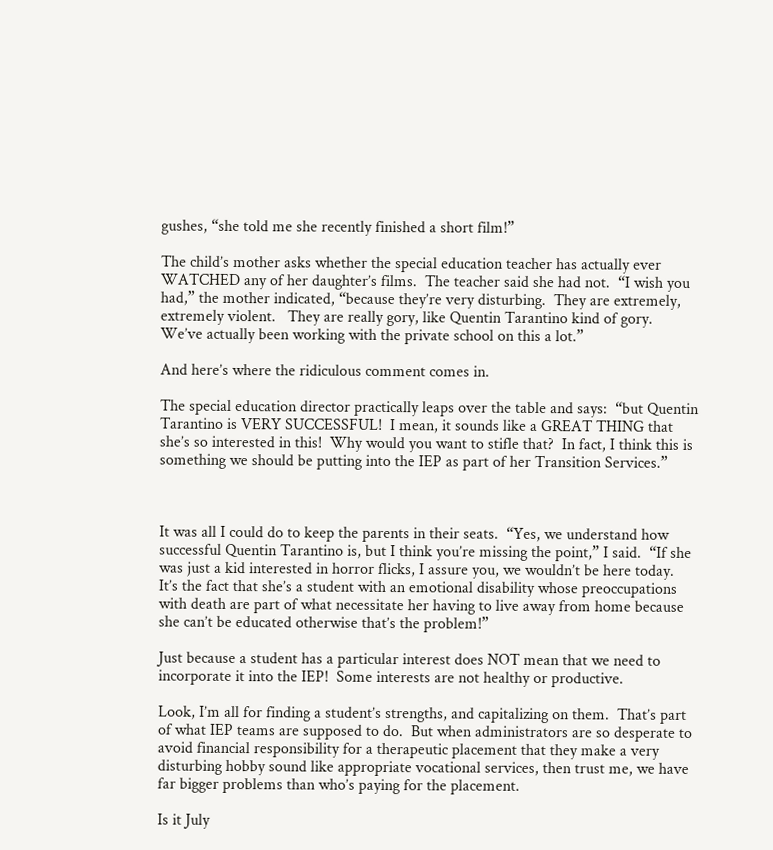gushes, “she told me she recently finished a short film!”

The child’s mother asks whether the special education teacher has actually ever WATCHED any of her daughter’s films.  The teacher said she had not.  “I wish you had,” the mother indicated, “because they’re very disturbing.  They are extremely, extremely violent.   They are really gory, like Quentin Tarantino kind of gory.  We’ve actually been working with the private school on this a lot.”

And here’s where the ridiculous comment comes in.

The special education director practically leaps over the table and says:  “but Quentin Tarantino is VERY SUCCESSFUL!  I mean, it sounds like a GREAT THING that she’s so interested in this!  Why would you want to stifle that?  In fact, I think this is something we should be putting into the IEP as part of her Transition Services.”



It was all I could do to keep the parents in their seats.  “Yes, we understand how successful Quentin Tarantino is, but I think you’re missing the point,” I said.  “If she was just a kid interested in horror flicks, I assure you, we wouldn’t be here today.  It’s the fact that she’s a student with an emotional disability whose preoccupations with death are part of what necessitate her having to live away from home because she can’t be educated otherwise that’s the problem!”

Just because a student has a particular interest does NOT mean that we need to incorporate it into the IEP!  Some interests are not healthy or productive.

Look, I’m all for finding a student’s strengths, and capitalizing on them.  That’s part of what IEP teams are supposed to do.  But when administrators are so desperate to avoid financial responsibility for a therapeutic placement that they make a very disturbing hobby sound like appropriate vocational services, then trust me, we have far bigger problems than who’s paying for the placement.

Is it July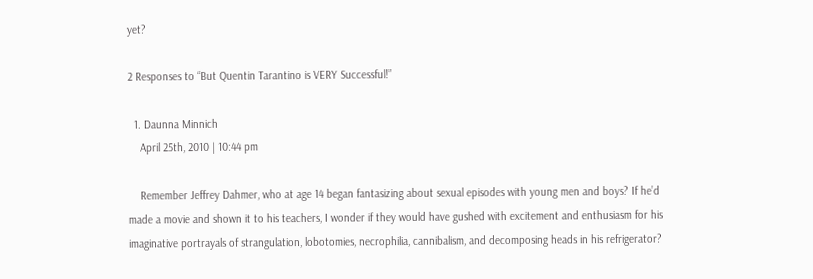yet?

2 Responses to “But Quentin Tarantino is VERY Successful!”

  1. Daunna Minnich
    April 25th, 2010 | 10:44 pm

    Remember Jeffrey Dahmer, who at age 14 began fantasizing about sexual episodes with young men and boys? If he’d made a movie and shown it to his teachers, I wonder if they would have gushed with excitement and enthusiasm for his imaginative portrayals of strangulation, lobotomies, necrophilia, cannibalism, and decomposing heads in his refrigerator?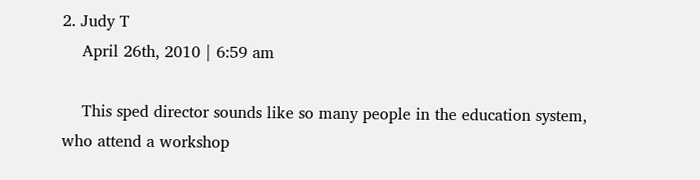2. Judy T
    April 26th, 2010 | 6:59 am

    This sped director sounds like so many people in the education system, who attend a workshop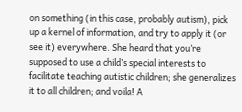on something (in this case, probably autism), pick up a kernel of information, and try to apply it (or see it) everywhere. She heard that you’re supposed to use a child’s special interests to facilitate teaching autistic children; she generalizes it to all children; and voila! A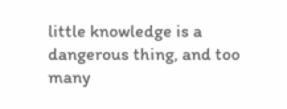little knowledge is a dangerous thing, and too many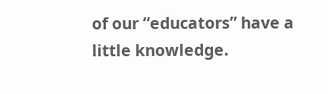of our “educators” have a little knowledge.